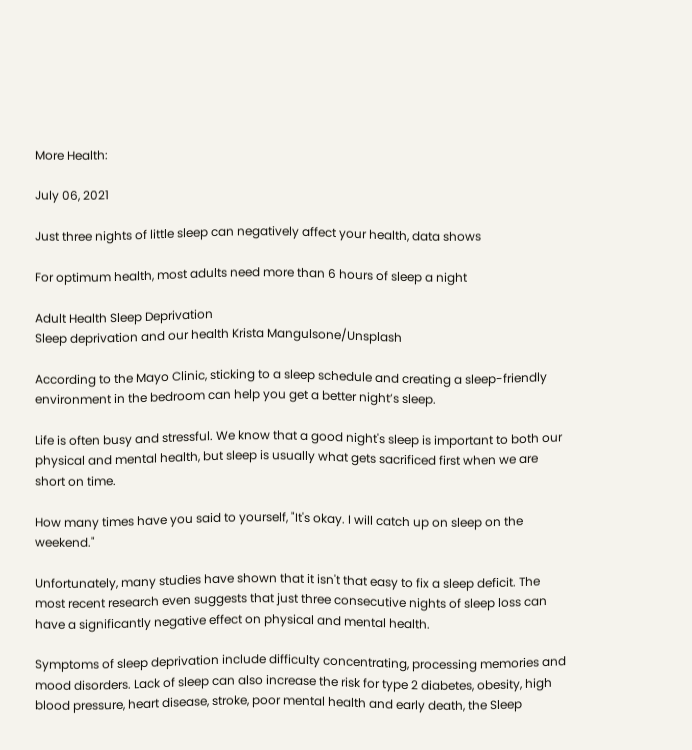More Health:

July 06, 2021

Just three nights of little sleep can negatively affect your health, data shows

For optimum health, most adults need more than 6 hours of sleep a night

Adult Health Sleep Deprivation
Sleep deprivation and our health Krista Mangulsone/Unsplash

According to the Mayo Clinic, sticking to a sleep schedule and creating a sleep-friendly environment in the bedroom can help you get a better night’s sleep.

Life is often busy and stressful. We know that a good night's sleep is important to both our physical and mental health, but sleep is usually what gets sacrificed first when we are short on time.

How many times have you said to yourself, "It's okay. I will catch up on sleep on the weekend."

Unfortunately, many studies have shown that it isn't that easy to fix a sleep deficit. The most recent research even suggests that just three consecutive nights of sleep loss can have a significantly negative effect on physical and mental health.

Symptoms of sleep deprivation include difficulty concentrating, processing memories and mood disorders. Lack of sleep can also increase the risk for type 2 diabetes, obesity, high blood pressure, heart disease, stroke, poor mental health and early death, the Sleep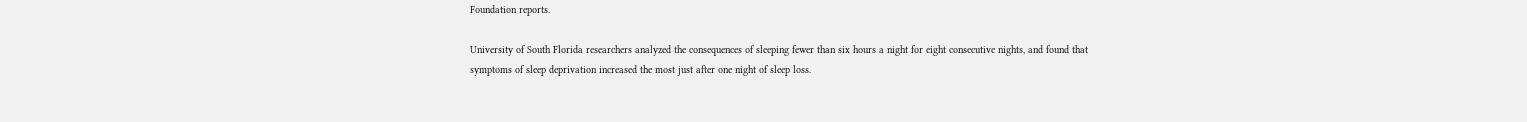Foundation reports.

University of South Florida researchers analyzed the consequences of sleeping fewer than six hours a night for eight consecutive nights, and found that symptoms of sleep deprivation increased the most just after one night of sleep loss.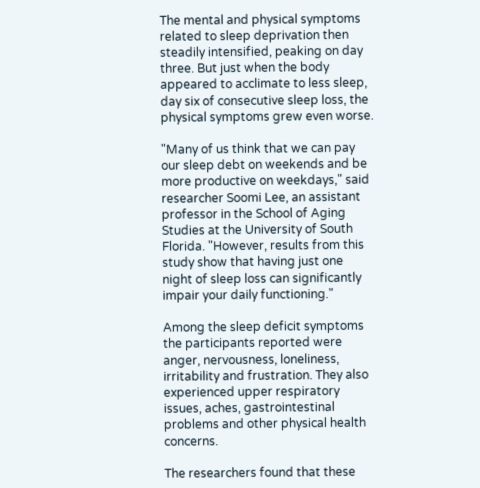The mental and physical symptoms related to sleep deprivation then steadily intensified, peaking on day three. But just when the body appeared to acclimate to less sleep, day six of consecutive sleep loss, the physical symptoms grew even worse.

"Many of us think that we can pay our sleep debt on weekends and be more productive on weekdays," said researcher Soomi Lee, an assistant professor in the School of Aging Studies at the University of South Florida. "However, results from this study show that having just one night of sleep loss can significantly impair your daily functioning."

Among the sleep deficit symptoms the participants reported were anger, nervousness, loneliness, irritability and frustration. They also experienced upper respiratory issues, aches, gastrointestinal problems and other physical health concerns.

The researchers found that these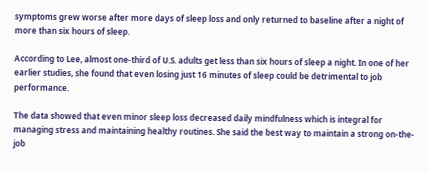symptoms grew worse after more days of sleep loss and only returned to baseline after a night of more than six hours of sleep.

According to Lee, almost one-third of U.S. adults get less than six hours of sleep a night. In one of her earlier studies, she found that even losing just 16 minutes of sleep could be detrimental to job performance.

The data showed that even minor sleep loss decreased daily mindfulness which is integral for managing stress and maintaining healthy routines. She said the best way to maintain a strong on-the-job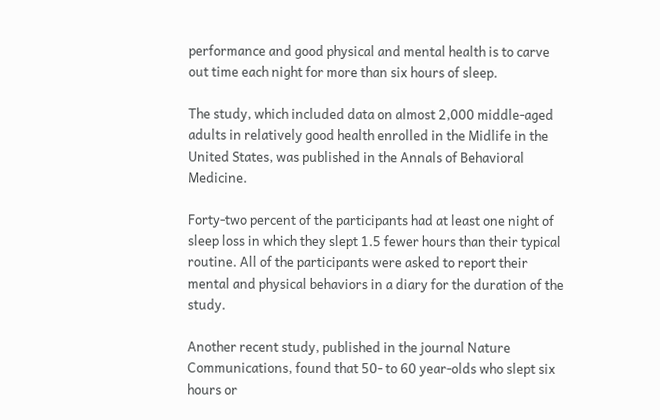performance and good physical and mental health is to carve out time each night for more than six hours of sleep.

The study, which included data on almost 2,000 middle-aged adults in relatively good health enrolled in the Midlife in the United States, was published in the Annals of Behavioral Medicine.

Forty-two percent of the participants had at least one night of sleep loss in which they slept 1.5 fewer hours than their typical routine. All of the participants were asked to report their mental and physical behaviors in a diary for the duration of the study.

Another recent study, published in the journal Nature Communications, found that 50- to 60 year-olds who slept six hours or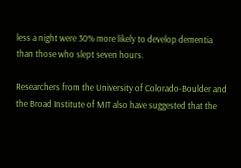less a night were 30% more likely to develop dementia than those who slept seven hours.

Researchers from the University of Colorado-Boulder and the Broad Institute of MIT also have suggested that the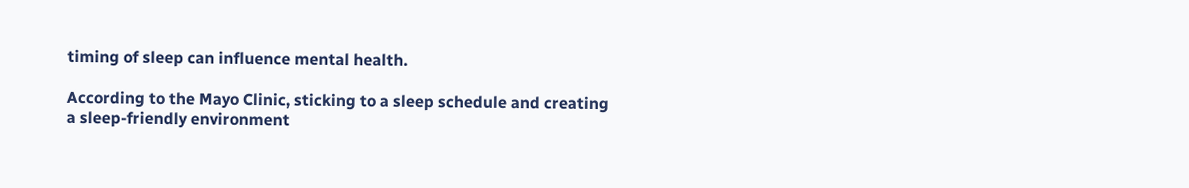timing of sleep can influence mental health.

According to the Mayo Clinic, sticking to a sleep schedule and creating a sleep-friendly environment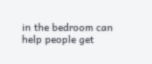in the bedroom can help people get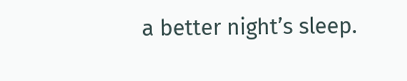a better night’s sleep.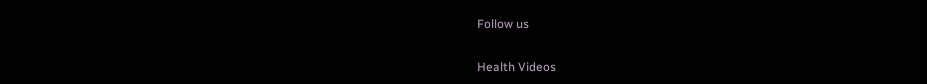Follow us

Health Videos